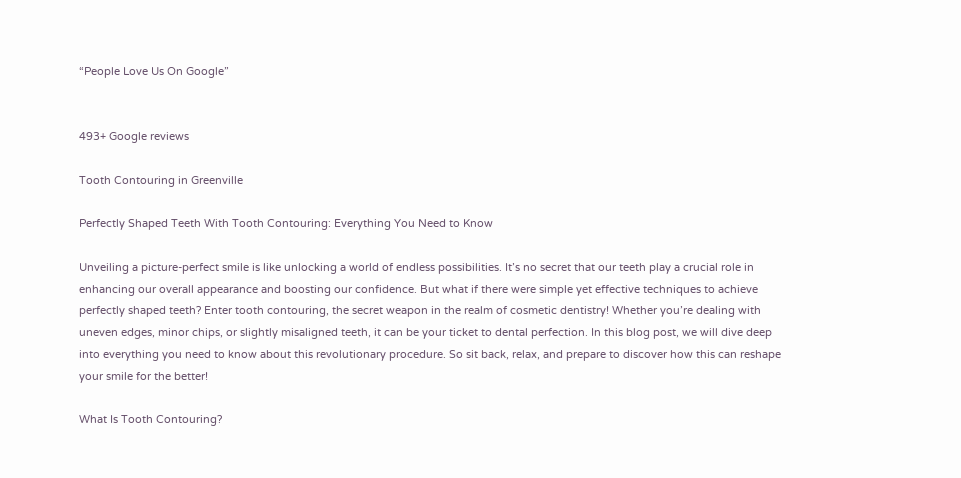“People Love Us On Google”


493+ Google reviews

Tooth Contouring in Greenville

Perfectly Shaped Teeth With Tooth Contouring: Everything You Need to Know

Unveiling a picture-perfect smile is like unlocking a world of endless possibilities. It’s no secret that our teeth play a crucial role in enhancing our overall appearance and boosting our confidence. But what if there were simple yet effective techniques to achieve perfectly shaped teeth? Enter tooth contouring, the secret weapon in the realm of cosmetic dentistry! Whether you’re dealing with uneven edges, minor chips, or slightly misaligned teeth, it can be your ticket to dental perfection. In this blog post, we will dive deep into everything you need to know about this revolutionary procedure. So sit back, relax, and prepare to discover how this can reshape your smile for the better!

What Is Tooth Contouring?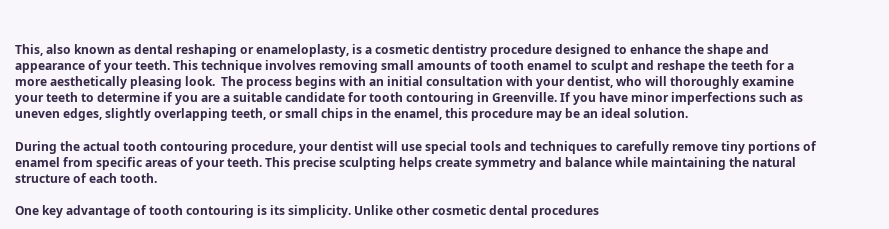This, also known as dental reshaping or enameloplasty, is a cosmetic dentistry procedure designed to enhance the shape and appearance of your teeth. This technique involves removing small amounts of tooth enamel to sculpt and reshape the teeth for a more aesthetically pleasing look.  The process begins with an initial consultation with your dentist, who will thoroughly examine your teeth to determine if you are a suitable candidate for tooth contouring in Greenville. If you have minor imperfections such as uneven edges, slightly overlapping teeth, or small chips in the enamel, this procedure may be an ideal solution.

During the actual tooth contouring procedure, your dentist will use special tools and techniques to carefully remove tiny portions of enamel from specific areas of your teeth. This precise sculpting helps create symmetry and balance while maintaining the natural structure of each tooth.

One key advantage of tooth contouring is its simplicity. Unlike other cosmetic dental procedures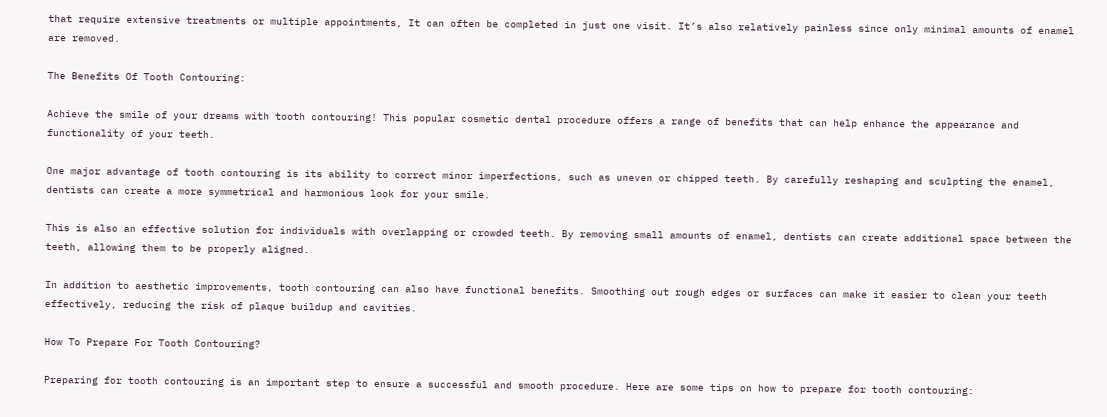that require extensive treatments or multiple appointments, It can often be completed in just one visit. It’s also relatively painless since only minimal amounts of enamel are removed.

The Benefits Of Tooth Contouring:

Achieve the smile of your dreams with tooth contouring! This popular cosmetic dental procedure offers a range of benefits that can help enhance the appearance and functionality of your teeth.

One major advantage of tooth contouring is its ability to correct minor imperfections, such as uneven or chipped teeth. By carefully reshaping and sculpting the enamel, dentists can create a more symmetrical and harmonious look for your smile.

This is also an effective solution for individuals with overlapping or crowded teeth. By removing small amounts of enamel, dentists can create additional space between the teeth, allowing them to be properly aligned.

In addition to aesthetic improvements, tooth contouring can also have functional benefits. Smoothing out rough edges or surfaces can make it easier to clean your teeth effectively, reducing the risk of plaque buildup and cavities.

How To Prepare For Tooth Contouring?

Preparing for tooth contouring is an important step to ensure a successful and smooth procedure. Here are some tips on how to prepare for tooth contouring: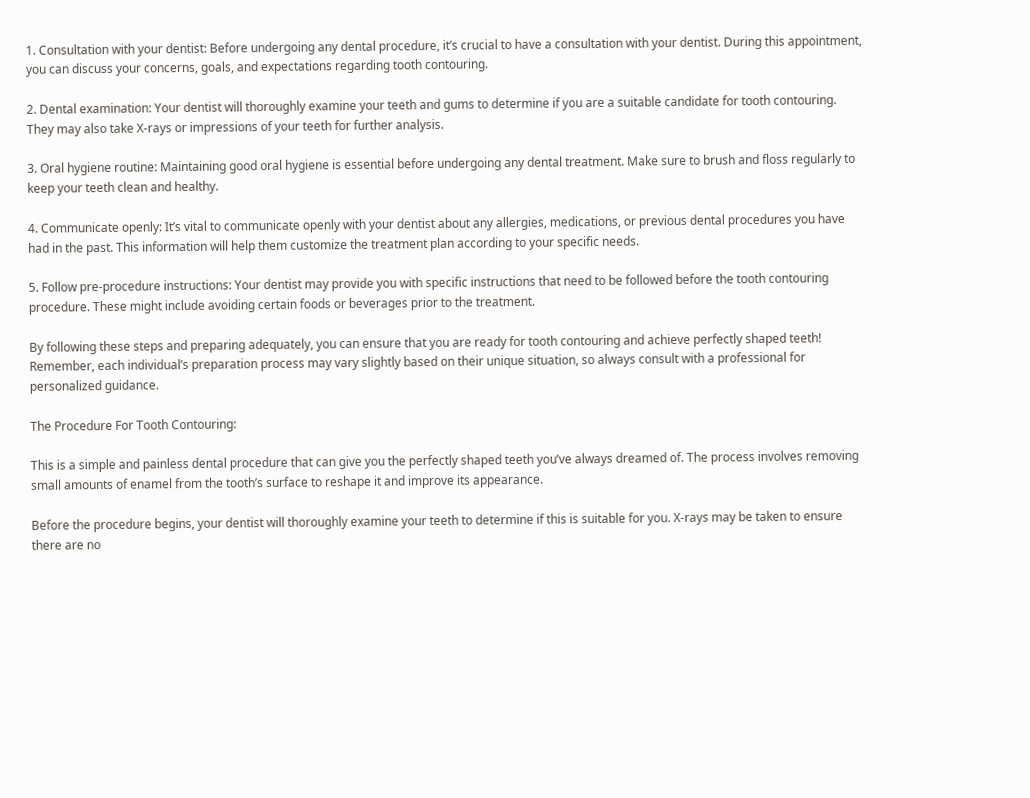1. Consultation with your dentist: Before undergoing any dental procedure, it’s crucial to have a consultation with your dentist. During this appointment, you can discuss your concerns, goals, and expectations regarding tooth contouring.

2. Dental examination: Your dentist will thoroughly examine your teeth and gums to determine if you are a suitable candidate for tooth contouring. They may also take X-rays or impressions of your teeth for further analysis.

3. Oral hygiene routine: Maintaining good oral hygiene is essential before undergoing any dental treatment. Make sure to brush and floss regularly to keep your teeth clean and healthy.

4. Communicate openly: It’s vital to communicate openly with your dentist about any allergies, medications, or previous dental procedures you have had in the past. This information will help them customize the treatment plan according to your specific needs.

5. Follow pre-procedure instructions: Your dentist may provide you with specific instructions that need to be followed before the tooth contouring procedure. These might include avoiding certain foods or beverages prior to the treatment.

By following these steps and preparing adequately, you can ensure that you are ready for tooth contouring and achieve perfectly shaped teeth! Remember, each individual’s preparation process may vary slightly based on their unique situation, so always consult with a professional for personalized guidance.

The Procedure For Tooth Contouring:

This is a simple and painless dental procedure that can give you the perfectly shaped teeth you’ve always dreamed of. The process involves removing small amounts of enamel from the tooth’s surface to reshape it and improve its appearance.

Before the procedure begins, your dentist will thoroughly examine your teeth to determine if this is suitable for you. X-rays may be taken to ensure there are no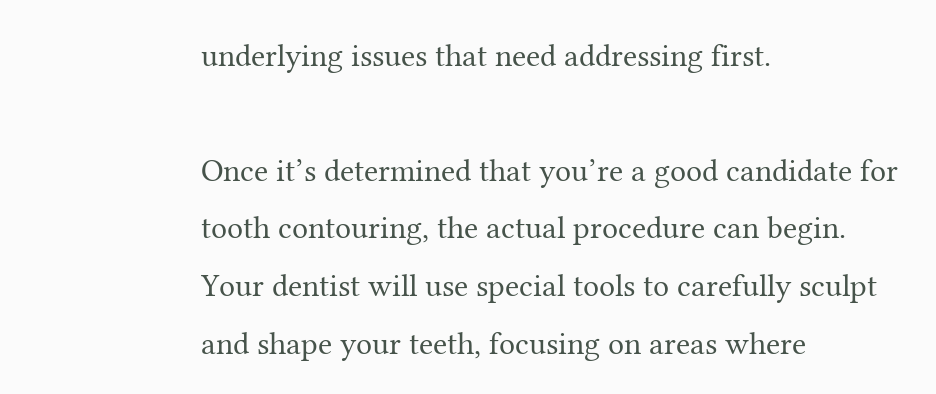underlying issues that need addressing first.

Once it’s determined that you’re a good candidate for tooth contouring, the actual procedure can begin. Your dentist will use special tools to carefully sculpt and shape your teeth, focusing on areas where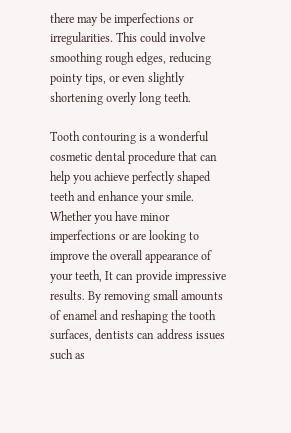there may be imperfections or irregularities. This could involve smoothing rough edges, reducing pointy tips, or even slightly shortening overly long teeth.

Tooth contouring is a wonderful cosmetic dental procedure that can help you achieve perfectly shaped teeth and enhance your smile. Whether you have minor imperfections or are looking to improve the overall appearance of your teeth, It can provide impressive results. By removing small amounts of enamel and reshaping the tooth surfaces, dentists can address issues such as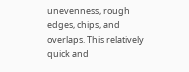unevenness, rough edges, chips, and overlaps. This relatively quick and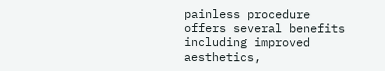painless procedure offers several benefits including improved aesthetics,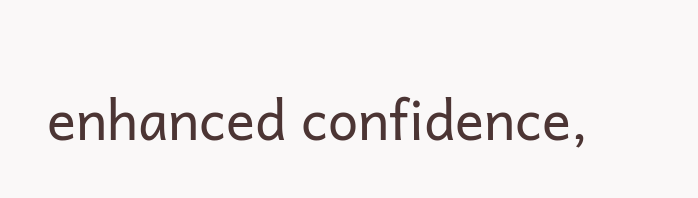enhanced confidence,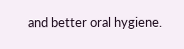and better oral hygiene.